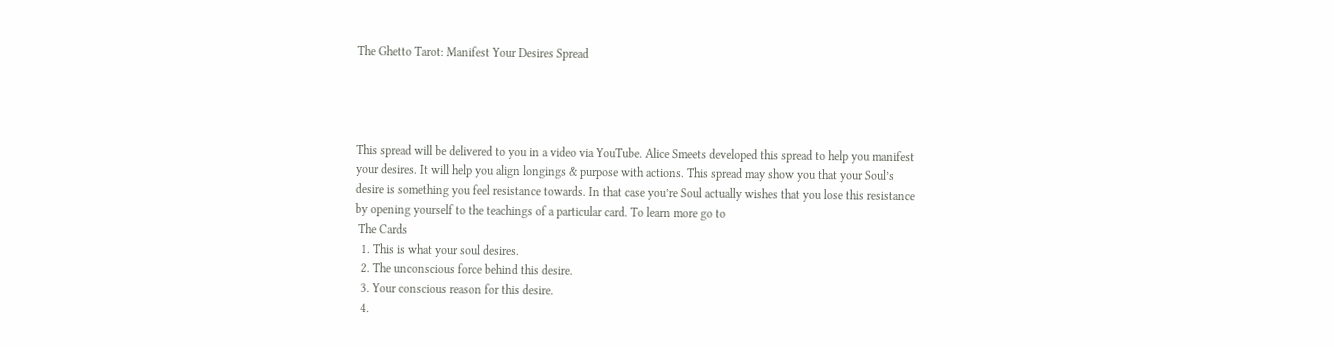The Ghetto Tarot: Manifest Your Desires Spread




This spread will be delivered to you in a video via YouTube. Alice Smeets developed this spread to help you manifest your desires. It will help you align longings & purpose with actions. This spread may show you that your Soul’s desire is something you feel resistance towards. In that case you’re Soul actually wishes that you lose this resistance by opening yourself to the teachings of a particular card. To learn more go to
 The Cards
  1. This is what your soul desires.
  2. The unconscious force behind this desire.
  3. Your conscious reason for this desire.
  4.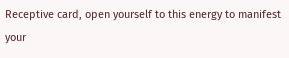Receptive card, open yourself to this energy to manifest your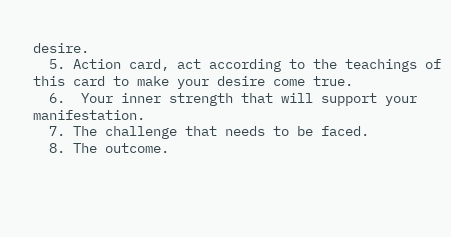desire.
  5. Action card, act according to the teachings of this card to make your desire come true.
  6.  Your inner strength that will support your manifestation.
  7. The challenge that needs to be faced.
  8. The outcome.